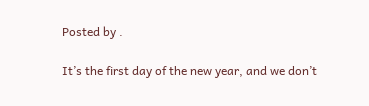Posted by .

It’s the first day of the new year, and we don’t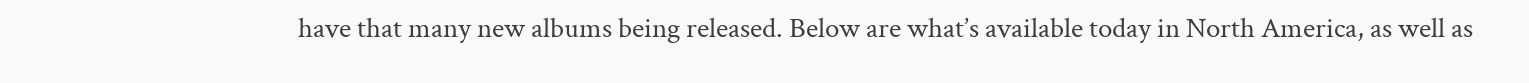have that many new albums being released. Below are what’s available today in North America, as well as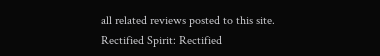all related reviews posted to this site.
Rectified Spirit: Rectified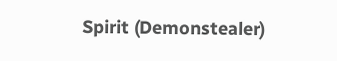Spirit (Demonstealer)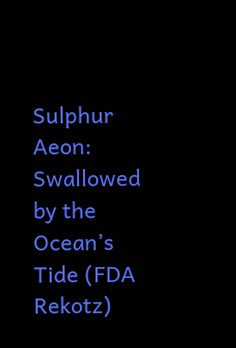Sulphur Aeon: Swallowed by the Ocean’s Tide (FDA Rekotz)